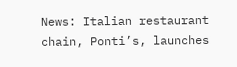News: Italian restaurant chain, Ponti’s, launches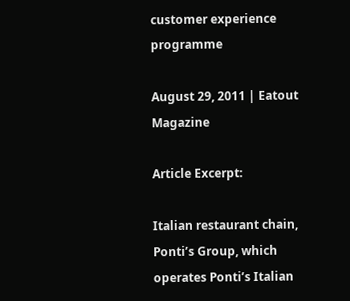customer experience programme

August 29, 2011 | Eatout Magazine

Article Excerpt:

Italian restaurant chain, Ponti’s Group, which operates Ponti’s Italian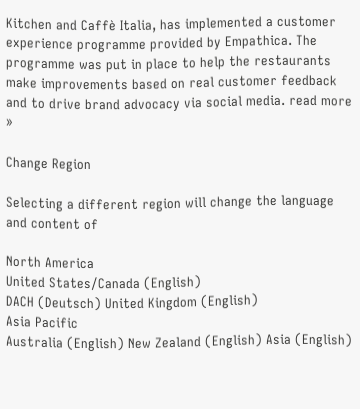Kitchen and Caffè Italia, has implemented a customer experience programme provided by Empathica. The programme was put in place to help the restaurants make improvements based on real customer feedback and to drive brand advocacy via social media. read more »

Change Region

Selecting a different region will change the language and content of

North America
United States/Canada (English)
DACH (Deutsch) United Kingdom (English)
Asia Pacific
Australia (English) New Zealand (English) Asia (English)